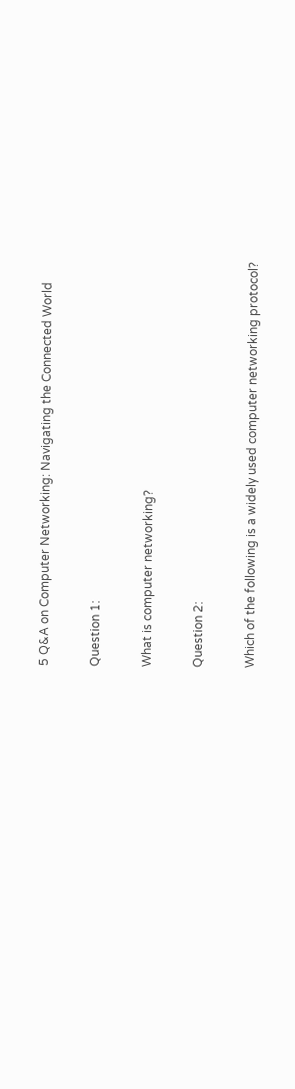5 Q&A on Computer Networking: Navigating the Connected World

Question 1:

What is computer networking?

Question 2:

Which of the following is a widely used computer networking protocol?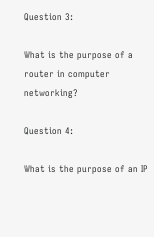Question 3:

What is the purpose of a router in computer networking?

Question 4:

What is the purpose of an IP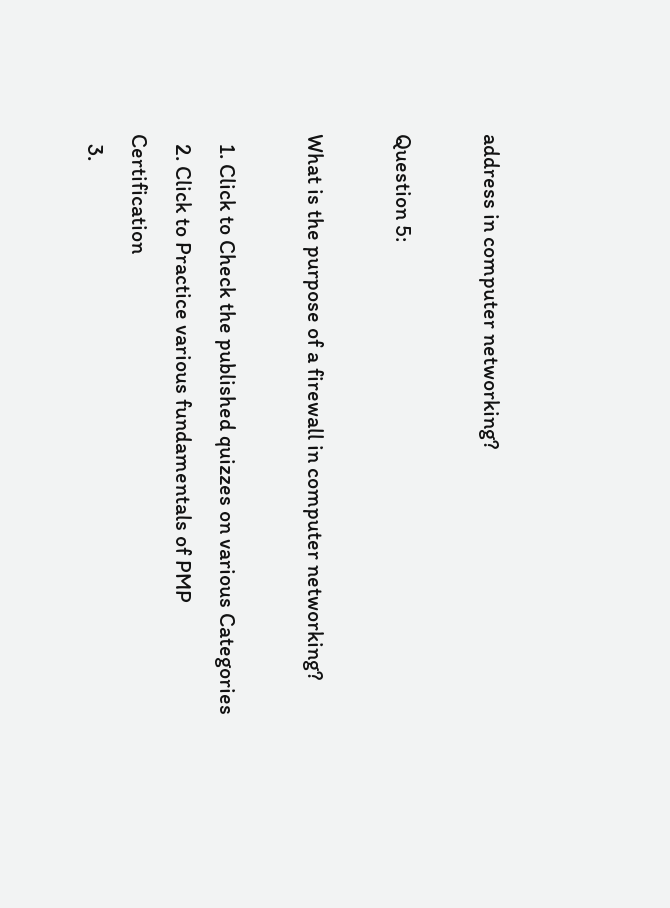address in computer networking?

Question 5:

What is the purpose of a firewall in computer networking?

  1. Click to Check the published quizzes on various Categories
  2. Click to Practice various fundamentals of PMP Certification
  3.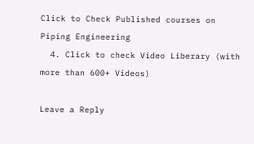Click to Check Published courses on Piping Engineering
  4. Click to check Video Liberary (with more than 600+ Videos)

Leave a Reply